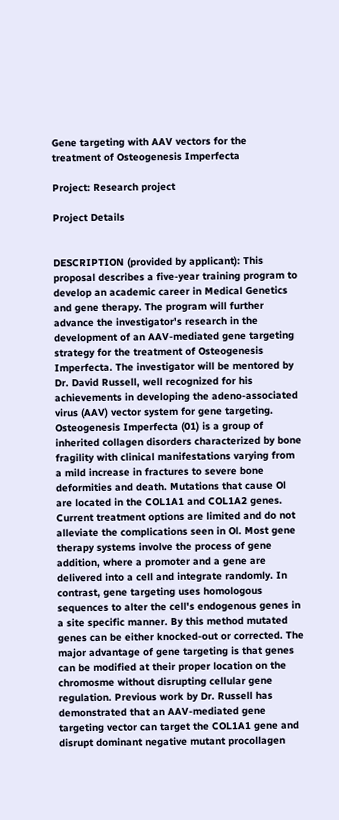Gene targeting with AAV vectors for the treatment of Osteogenesis Imperfecta

Project: Research project

Project Details


DESCRIPTION (provided by applicant): This proposal describes a five-year training program to develop an academic career in Medical Genetics and gene therapy. The program will further advance the investigator's research in the development of an AAV-mediated gene targeting strategy for the treatment of Osteogenesis Imperfecta. The investigator will be mentored by Dr. David Russell, well recognized for his achievements in developing the adeno-associated virus (AAV) vector system for gene targeting. Osteogenesis Imperfecta (01) is a group of inherited collagen disorders characterized by bone fragility with clinical manifestations varying from a mild increase in fractures to severe bone deformities and death. Mutations that cause Ol are located in the COL1A1 and COL1A2 genes. Current treatment options are limited and do not alleviate the complications seen in Ol. Most gene therapy systems involve the process of gene addition, where a promoter and a gene are delivered into a cell and integrate randomly. In contrast, gene targeting uses homologous sequences to alter the cell's endogenous genes in a site specific manner. By this method mutated genes can be either knocked-out or corrected. The major advantage of gene targeting is that genes can be modified at their proper location on the chromosme without disrupting cellular gene regulation. Previous work by Dr. Russell has demonstrated that an AAV-mediated gene targeting vector can target the COL1A1 gene and disrupt dominant negative mutant procollagen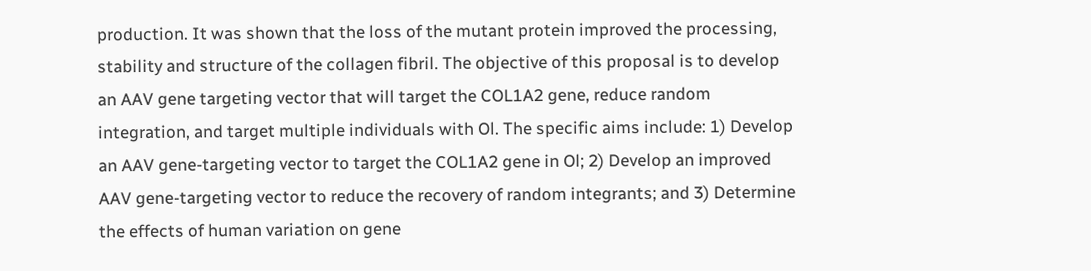production. It was shown that the loss of the mutant protein improved the processing, stability and structure of the collagen fibril. The objective of this proposal is to develop an AAV gene targeting vector that will target the COL1A2 gene, reduce random integration, and target multiple individuals with Ol. The specific aims include: 1) Develop an AAV gene-targeting vector to target the COL1A2 gene in Ol; 2) Develop an improved AAV gene-targeting vector to reduce the recovery of random integrants; and 3) Determine the effects of human variation on gene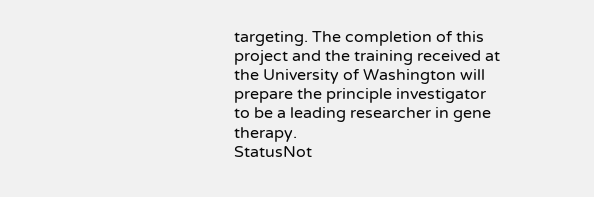targeting. The completion of this project and the training received at the University of Washington will prepare the principle investigator to be a leading researcher in gene therapy.
StatusNot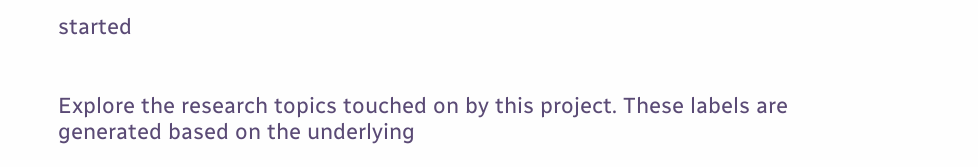started


Explore the research topics touched on by this project. These labels are generated based on the underlying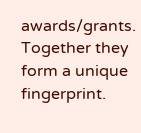awards/grants. Together they form a unique fingerprint.